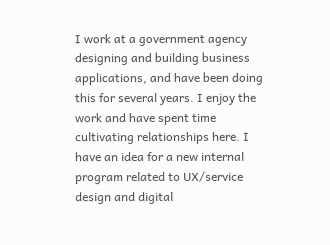I work at a government agency designing and building business applications, and have been doing this for several years. I enjoy the work and have spent time cultivating relationships here. I have an idea for a new internal program related to UX/service design and digital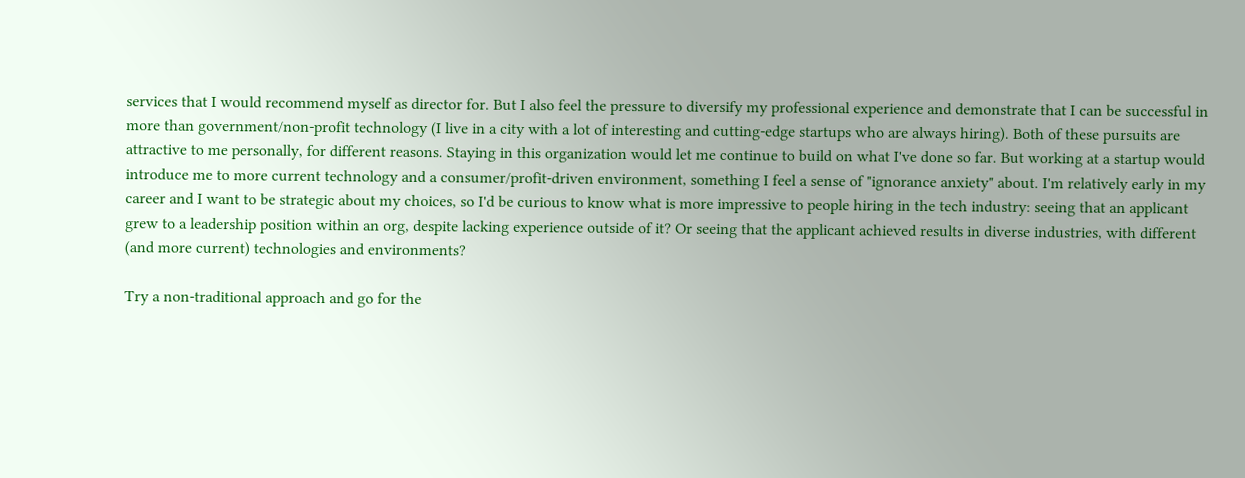services that I would recommend myself as director for. But I also feel the pressure to diversify my professional experience and demonstrate that I can be successful in more than government/non-profit technology (I live in a city with a lot of interesting and cutting-edge startups who are always hiring). Both of these pursuits are attractive to me personally, for different reasons. Staying in this organization would let me continue to build on what I've done so far. But working at a startup would introduce me to more current technology and a consumer/profit-driven environment, something I feel a sense of "ignorance anxiety" about. I'm relatively early in my career and I want to be strategic about my choices, so I'd be curious to know what is more impressive to people hiring in the tech industry: seeing that an applicant grew to a leadership position within an org, despite lacking experience outside of it? Or seeing that the applicant achieved results in diverse industries, with different (and more current) technologies and environments?

Try a non-traditional approach and go for the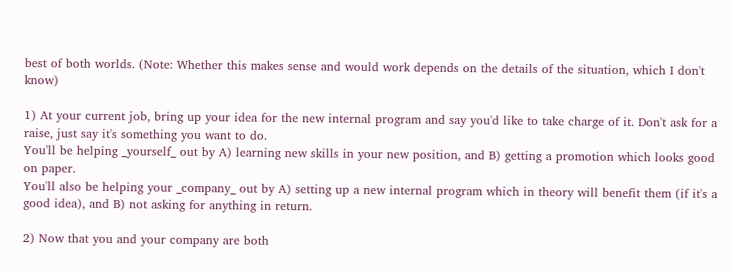best of both worlds. (Note: Whether this makes sense and would work depends on the details of the situation, which I don't know)

1) At your current job, bring up your idea for the new internal program and say you'd like to take charge of it. Don't ask for a raise, just say it's something you want to do.
You'll be helping _yourself_ out by A) learning new skills in your new position, and B) getting a promotion which looks good on paper.
You'll also be helping your _company_ out by A) setting up a new internal program which in theory will benefit them (if it's a good idea), and B) not asking for anything in return.

2) Now that you and your company are both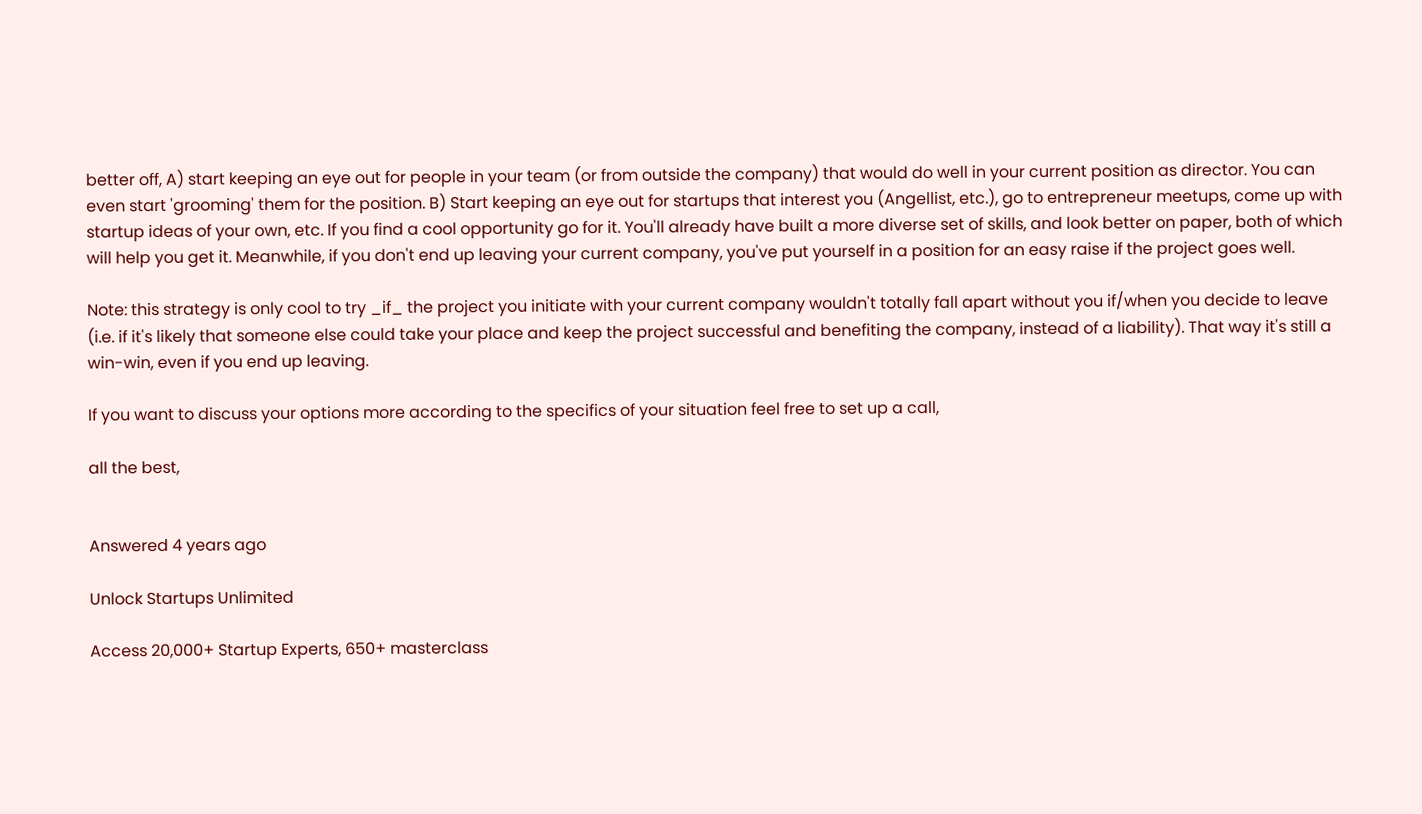better off, A) start keeping an eye out for people in your team (or from outside the company) that would do well in your current position as director. You can even start 'grooming' them for the position. B) Start keeping an eye out for startups that interest you (Angellist, etc.), go to entrepreneur meetups, come up with startup ideas of your own, etc. If you find a cool opportunity go for it. You'll already have built a more diverse set of skills, and look better on paper, both of which will help you get it. Meanwhile, if you don't end up leaving your current company, you've put yourself in a position for an easy raise if the project goes well.

Note: this strategy is only cool to try _if_ the project you initiate with your current company wouldn't totally fall apart without you if/when you decide to leave (i.e. if it's likely that someone else could take your place and keep the project successful and benefiting the company, instead of a liability). That way it's still a win-win, even if you end up leaving.

If you want to discuss your options more according to the specifics of your situation feel free to set up a call,

all the best,


Answered 4 years ago

Unlock Startups Unlimited

Access 20,000+ Startup Experts, 650+ masterclass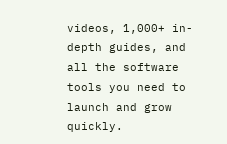videos, 1,000+ in-depth guides, and all the software tools you need to launch and grow quickly.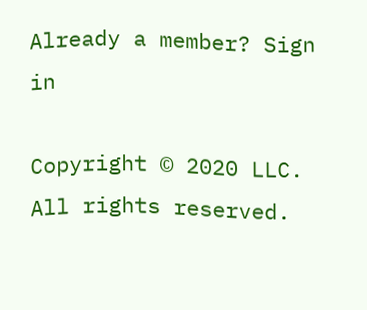Already a member? Sign in

Copyright © 2020 LLC. All rights reserved.